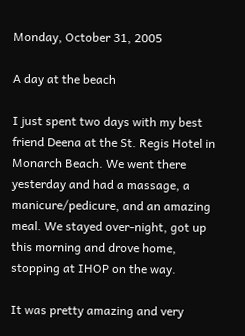Monday, October 31, 2005

A day at the beach

I just spent two days with my best friend Deena at the St. Regis Hotel in Monarch Beach. We went there yesterday and had a massage, a manicure/pedicure, and an amazing meal. We stayed over-night, got up this morning and drove home, stopping at IHOP on the way.

It was pretty amazing and very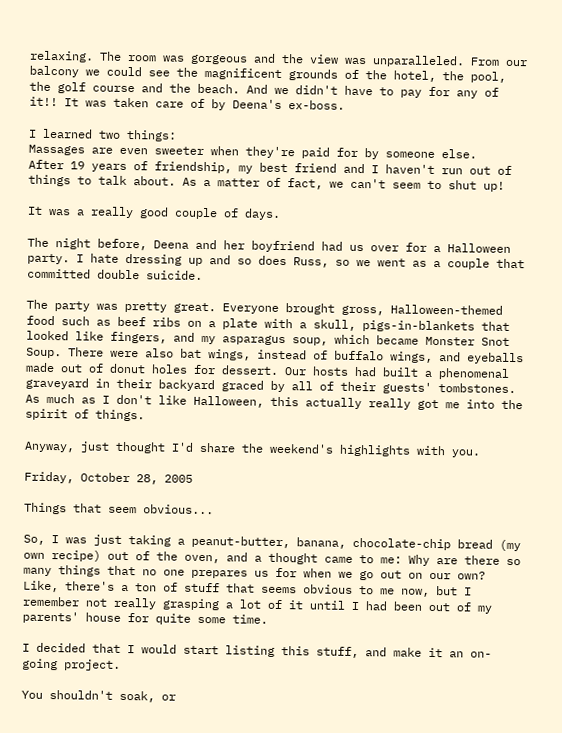relaxing. The room was gorgeous and the view was unparalleled. From our balcony we could see the magnificent grounds of the hotel, the pool, the golf course and the beach. And we didn't have to pay for any of it!! It was taken care of by Deena's ex-boss.

I learned two things:
Massages are even sweeter when they're paid for by someone else.
After 19 years of friendship, my best friend and I haven't run out of things to talk about. As a matter of fact, we can't seem to shut up!

It was a really good couple of days.

The night before, Deena and her boyfriend had us over for a Halloween party. I hate dressing up and so does Russ, so we went as a couple that committed double suicide.

The party was pretty great. Everyone brought gross, Halloween-themed food such as beef ribs on a plate with a skull, pigs-in-blankets that looked like fingers, and my asparagus soup, which became Monster Snot Soup. There were also bat wings, instead of buffalo wings, and eyeballs made out of donut holes for dessert. Our hosts had built a phenomenal graveyard in their backyard graced by all of their guests' tombstones. As much as I don't like Halloween, this actually really got me into the spirit of things.

Anyway, just thought I'd share the weekend's highlights with you.

Friday, October 28, 2005

Things that seem obvious...

So, I was just taking a peanut-butter, banana, chocolate-chip bread (my own recipe) out of the oven, and a thought came to me: Why are there so many things that no one prepares us for when we go out on our own? Like, there's a ton of stuff that seems obvious to me now, but I remember not really grasping a lot of it until I had been out of my parents' house for quite some time.

I decided that I would start listing this stuff, and make it an on-going project.

You shouldn't soak, or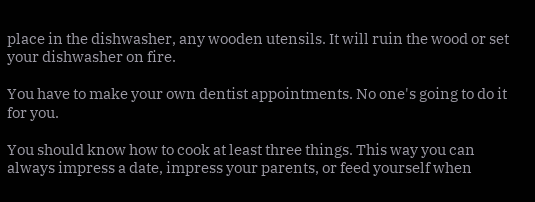place in the dishwasher, any wooden utensils. It will ruin the wood or set your dishwasher on fire.

You have to make your own dentist appointments. No one's going to do it for you.

You should know how to cook at least three things. This way you can always impress a date, impress your parents, or feed yourself when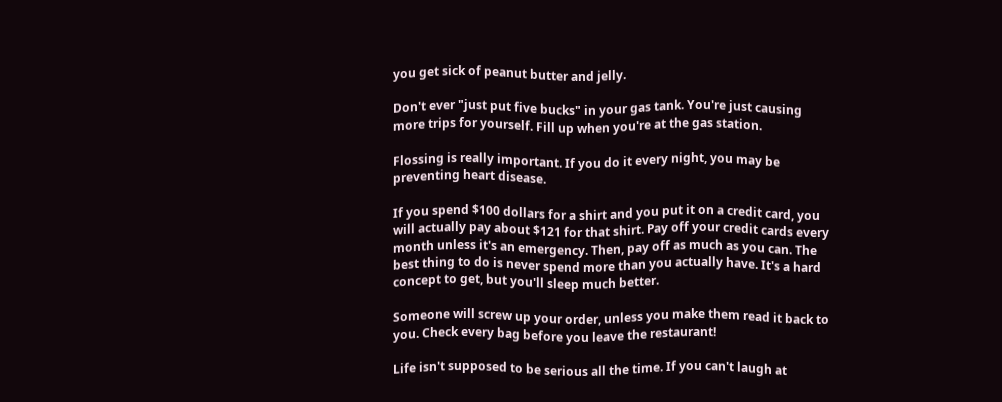you get sick of peanut butter and jelly.

Don't ever "just put five bucks" in your gas tank. You're just causing more trips for yourself. Fill up when you're at the gas station.

Flossing is really important. If you do it every night, you may be preventing heart disease.

If you spend $100 dollars for a shirt and you put it on a credit card, you will actually pay about $121 for that shirt. Pay off your credit cards every month unless it's an emergency. Then, pay off as much as you can. The best thing to do is never spend more than you actually have. It's a hard concept to get, but you'll sleep much better.

Someone will screw up your order, unless you make them read it back to you. Check every bag before you leave the restaurant!

Life isn't supposed to be serious all the time. If you can't laugh at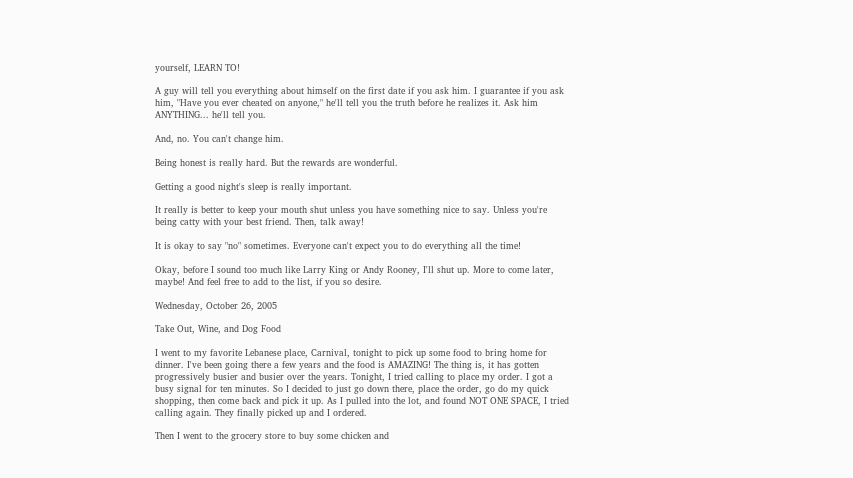yourself, LEARN TO!

A guy will tell you everything about himself on the first date if you ask him. I guarantee if you ask him, "Have you ever cheated on anyone," he'll tell you the truth before he realizes it. Ask him ANYTHING... he'll tell you.

And, no. You can't change him.

Being honest is really hard. But the rewards are wonderful.

Getting a good night's sleep is really important.

It really is better to keep your mouth shut unless you have something nice to say. Unless you're being catty with your best friend. Then, talk away!

It is okay to say "no" sometimes. Everyone can't expect you to do everything all the time!

Okay, before I sound too much like Larry King or Andy Rooney, I'll shut up. More to come later, maybe! And feel free to add to the list, if you so desire.

Wednesday, October 26, 2005

Take Out, Wine, and Dog Food

I went to my favorite Lebanese place, Carnival, tonight to pick up some food to bring home for dinner. I've been going there a few years and the food is AMAZING! The thing is, it has gotten progressively busier and busier over the years. Tonight, I tried calling to place my order. I got a busy signal for ten minutes. So I decided to just go down there, place the order, go do my quick shopping, then come back and pick it up. As I pulled into the lot, and found NOT ONE SPACE, I tried calling again. They finally picked up and I ordered.

Then I went to the grocery store to buy some chicken and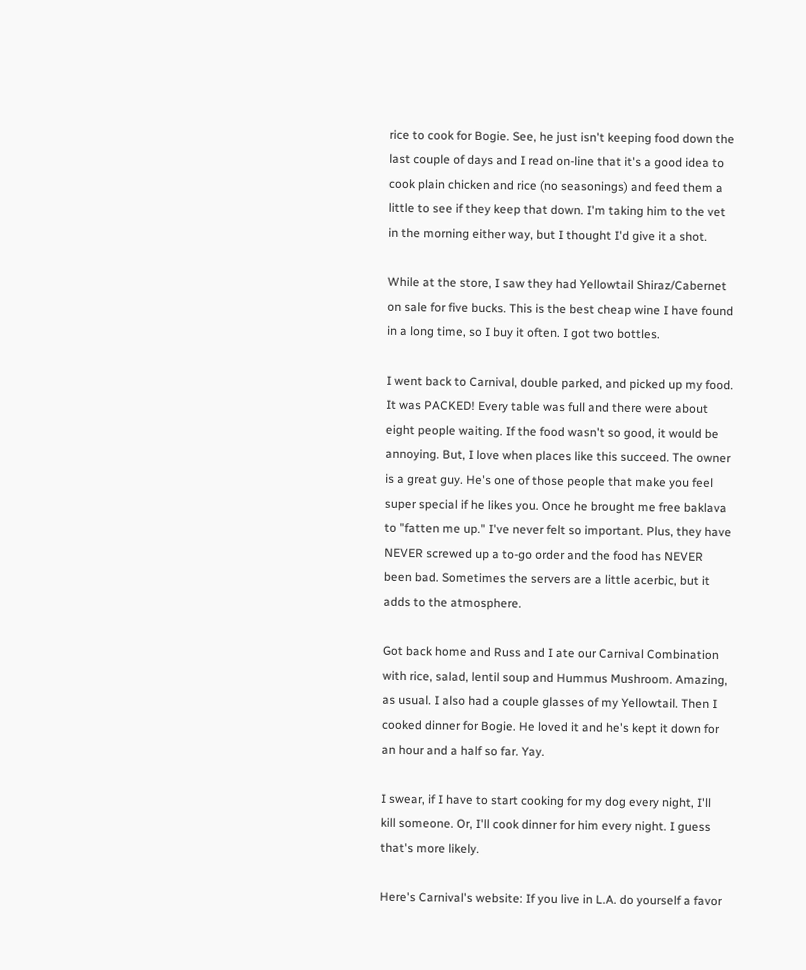rice to cook for Bogie. See, he just isn't keeping food down the last couple of days and I read on-line that it's a good idea to cook plain chicken and rice (no seasonings) and feed them a little to see if they keep that down. I'm taking him to the vet in the morning either way, but I thought I'd give it a shot.

While at the store, I saw they had Yellowtail Shiraz/Cabernet on sale for five bucks. This is the best cheap wine I have found in a long time, so I buy it often. I got two bottles.

I went back to Carnival, double parked, and picked up my food. It was PACKED! Every table was full and there were about eight people waiting. If the food wasn't so good, it would be annoying. But, I love when places like this succeed. The owner is a great guy. He's one of those people that make you feel super special if he likes you. Once he brought me free baklava to "fatten me up." I've never felt so important. Plus, they have NEVER screwed up a to-go order and the food has NEVER been bad. Sometimes the servers are a little acerbic, but it adds to the atmosphere.

Got back home and Russ and I ate our Carnival Combination with rice, salad, lentil soup and Hummus Mushroom. Amazing, as usual. I also had a couple glasses of my Yellowtail. Then I cooked dinner for Bogie. He loved it and he's kept it down for an hour and a half so far. Yay.

I swear, if I have to start cooking for my dog every night, I'll kill someone. Or, I'll cook dinner for him every night. I guess that's more likely.

Here's Carnival's website: If you live in L.A. do yourself a favor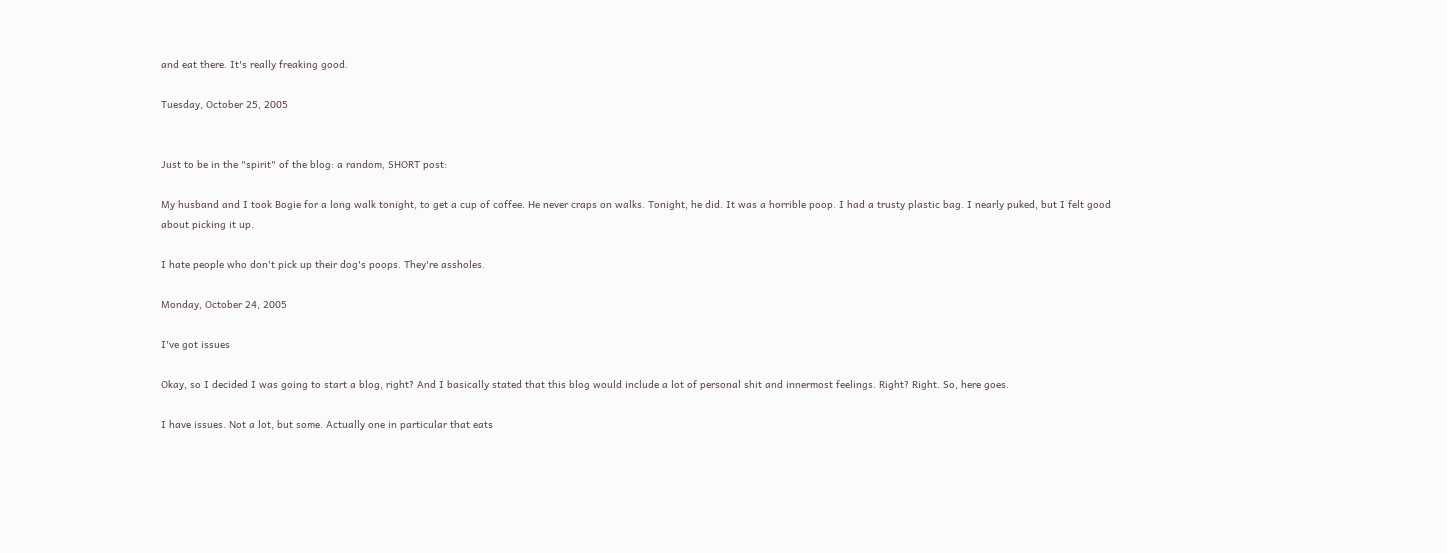and eat there. It's really freaking good.

Tuesday, October 25, 2005


Just to be in the "spirit" of the blog: a random, SHORT post:

My husband and I took Bogie for a long walk tonight, to get a cup of coffee. He never craps on walks. Tonight, he did. It was a horrible poop. I had a trusty plastic bag. I nearly puked, but I felt good about picking it up.

I hate people who don't pick up their dog's poops. They're assholes.

Monday, October 24, 2005

I've got issues

Okay, so I decided I was going to start a blog, right? And I basically stated that this blog would include a lot of personal shit and innermost feelings. Right? Right. So, here goes.

I have issues. Not a lot, but some. Actually one in particular that eats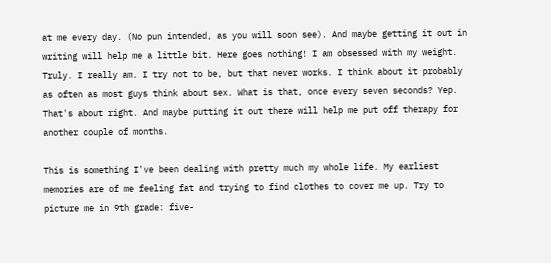at me every day. (No pun intended, as you will soon see). And maybe getting it out in writing will help me a little bit. Here goes nothing! I am obsessed with my weight. Truly. I really am. I try not to be, but that never works. I think about it probably as often as most guys think about sex. What is that, once every seven seconds? Yep. That's about right. And maybe putting it out there will help me put off therapy for another couple of months.

This is something I've been dealing with pretty much my whole life. My earliest memories are of me feeling fat and trying to find clothes to cover me up. Try to picture me in 9th grade: five-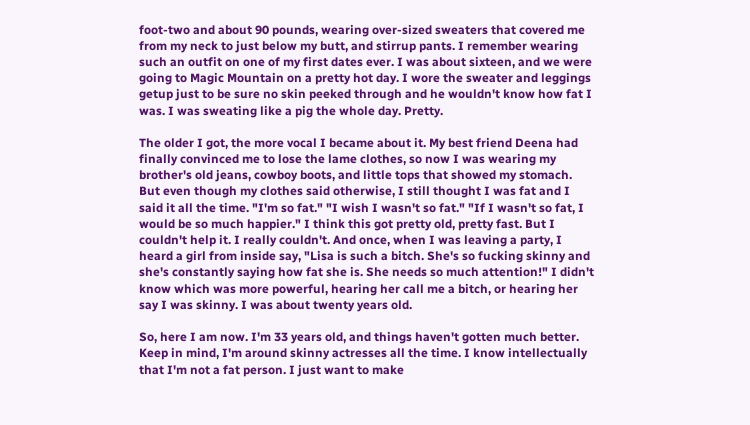foot-two and about 90 pounds, wearing over-sized sweaters that covered me from my neck to just below my butt, and stirrup pants. I remember wearing such an outfit on one of my first dates ever. I was about sixteen, and we were going to Magic Mountain on a pretty hot day. I wore the sweater and leggings getup just to be sure no skin peeked through and he wouldn't know how fat I was. I was sweating like a pig the whole day. Pretty.

The older I got, the more vocal I became about it. My best friend Deena had finally convinced me to lose the lame clothes, so now I was wearing my brother's old jeans, cowboy boots, and little tops that showed my stomach. But even though my clothes said otherwise, I still thought I was fat and I said it all the time. "I'm so fat." "I wish I wasn't so fat." "If I wasn't so fat, I would be so much happier." I think this got pretty old, pretty fast. But I couldn't help it. I really couldn't. And once, when I was leaving a party, I heard a girl from inside say, "Lisa is such a bitch. She's so fucking skinny and she's constantly saying how fat she is. She needs so much attention!" I didn't know which was more powerful, hearing her call me a bitch, or hearing her say I was skinny. I was about twenty years old.

So, here I am now. I'm 33 years old, and things haven't gotten much better. Keep in mind, I'm around skinny actresses all the time. I know intellectually that I'm not a fat person. I just want to make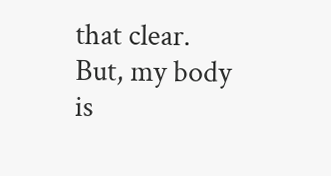that clear. But, my body is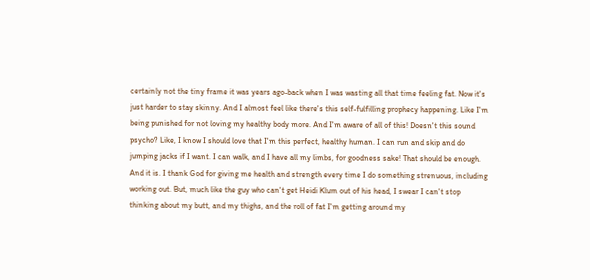certainly not the tiny frame it was years ago-back when I was wasting all that time feeling fat. Now it's just harder to stay skinny. And I almost feel like there's this self-fulfilling prophecy happening. Like I'm being punished for not loving my healthy body more. And I'm aware of all of this! Doesn't this sound psycho? Like, I know I should love that I'm this perfect, healthy human. I can run and skip and do jumping jacks if I want. I can walk, and I have all my limbs, for goodness sake! That should be enough. And it is. I thank God for giving me health and strength every time I do something strenuous, including working out. But, much like the guy who can't get Heidi Klum out of his head, I swear I can't stop thinking about my butt, and my thighs, and the roll of fat I'm getting around my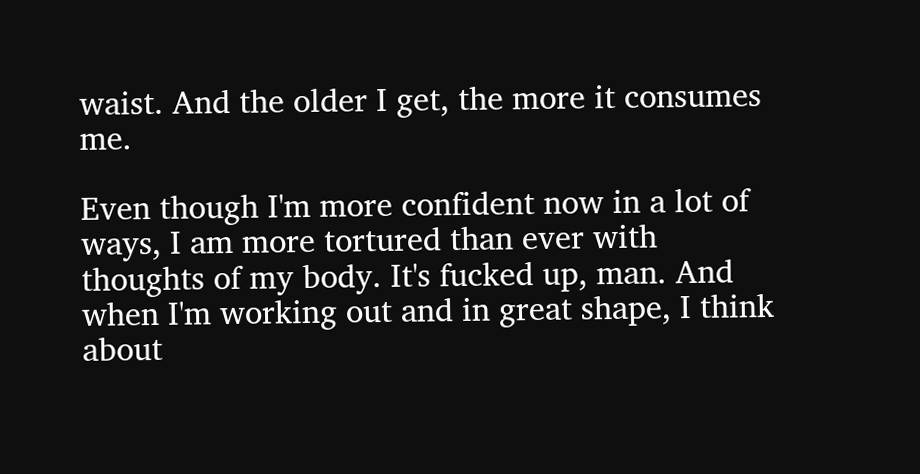waist. And the older I get, the more it consumes me.

Even though I'm more confident now in a lot of ways, I am more tortured than ever with thoughts of my body. It's fucked up, man. And when I'm working out and in great shape, I think about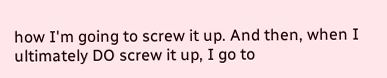how I'm going to screw it up. And then, when I ultimately DO screw it up, I go to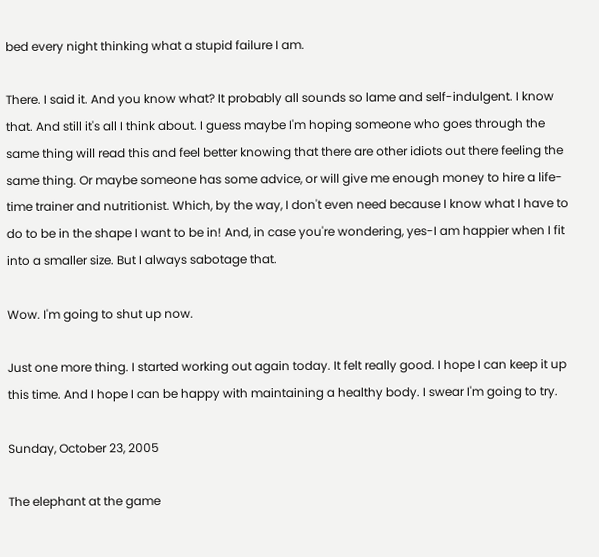bed every night thinking what a stupid failure I am.

There. I said it. And you know what? It probably all sounds so lame and self-indulgent. I know that. And still it's all I think about. I guess maybe I'm hoping someone who goes through the same thing will read this and feel better knowing that there are other idiots out there feeling the same thing. Or maybe someone has some advice, or will give me enough money to hire a life-time trainer and nutritionist. Which, by the way, I don't even need because I know what I have to do to be in the shape I want to be in! And, in case you're wondering, yes-I am happier when I fit into a smaller size. But I always sabotage that.

Wow. I'm going to shut up now.

Just one more thing. I started working out again today. It felt really good. I hope I can keep it up this time. And I hope I can be happy with maintaining a healthy body. I swear I'm going to try.

Sunday, October 23, 2005

The elephant at the game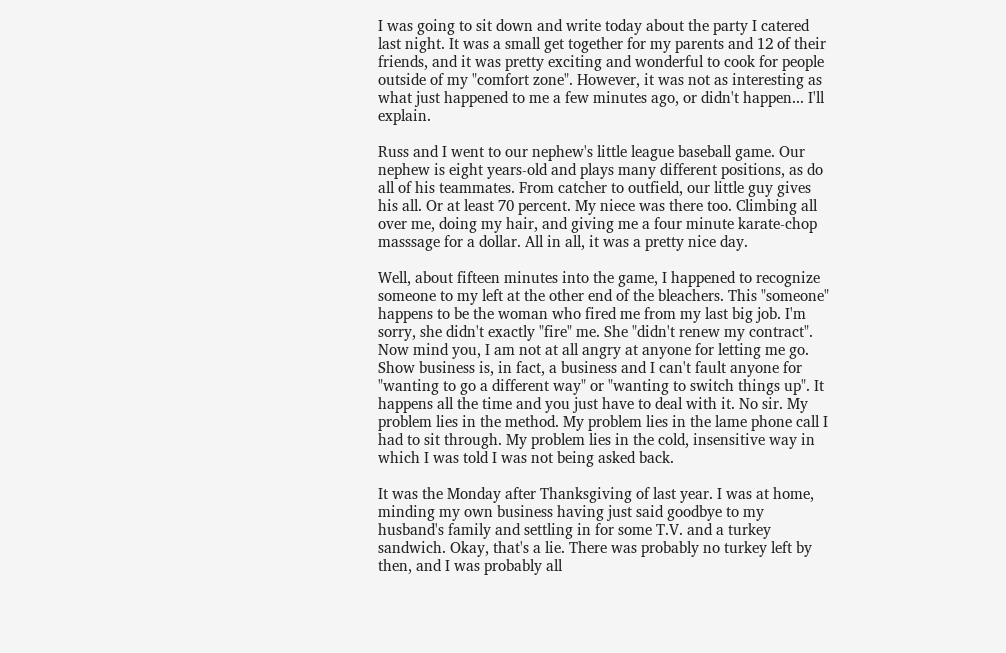I was going to sit down and write today about the party I catered last night. It was a small get together for my parents and 12 of their friends, and it was pretty exciting and wonderful to cook for people outside of my "comfort zone". However, it was not as interesting as what just happened to me a few minutes ago, or didn't happen... I'll explain.

Russ and I went to our nephew's little league baseball game. Our nephew is eight years-old and plays many different positions, as do all of his teammates. From catcher to outfield, our little guy gives his all. Or at least 70 percent. My niece was there too. Climbing all over me, doing my hair, and giving me a four minute karate-chop masssage for a dollar. All in all, it was a pretty nice day.

Well, about fifteen minutes into the game, I happened to recognize someone to my left at the other end of the bleachers. This "someone" happens to be the woman who fired me from my last big job. I'm sorry, she didn't exactly "fire" me. She "didn't renew my contract". Now mind you, I am not at all angry at anyone for letting me go. Show business is, in fact, a business and I can't fault anyone for "wanting to go a different way" or "wanting to switch things up". It happens all the time and you just have to deal with it. No sir. My problem lies in the method. My problem lies in the lame phone call I had to sit through. My problem lies in the cold, insensitive way in which I was told I was not being asked back.

It was the Monday after Thanksgiving of last year. I was at home, minding my own business having just said goodbye to my husband's family and settling in for some T.V. and a turkey sandwich. Okay, that's a lie. There was probably no turkey left by then, and I was probably all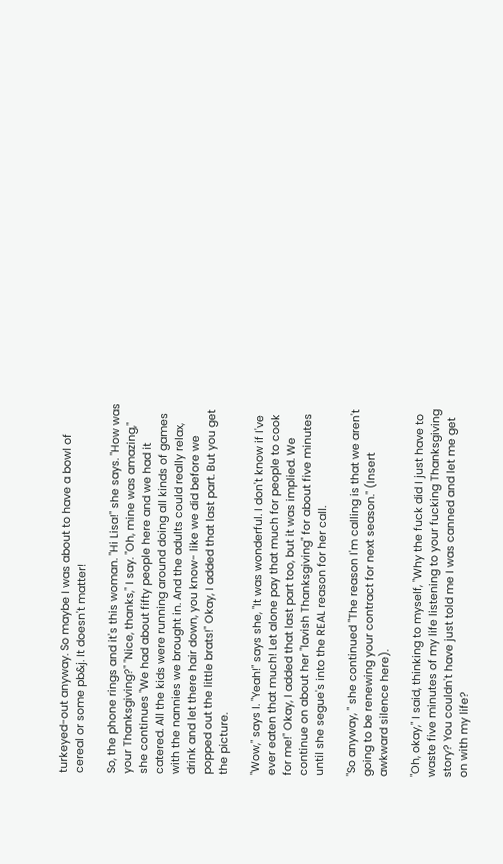turkeyed-out anyway. So maybe I was about to have a bowl of cereal or some pb&j. It doesn't matter!

So, the phone rings and it's this woman. "Hi Lisa!" she says. "How was your Thanksgiving?" "Nice, thanks," I say. "Oh, mine was amazing," she continues "We had about fifty people here and we had it catered. All the kids were running around doing all kinds of games with the nannies we brought in. And the adults could really relax, drink and let there hair down, you know- like we did before we popped out the little brats!" Okay, I added that last part. But you get the picture.

"Wow," says I. "Yeah!" says she, "It was wonderful. I don't know if I've ever eaten that much! Let alone pay that much for people to cook for me!" Okay, I added that last part too, but it was implied. We continue on about her "lavish Thanksgiving" for about five minutes until she segue's into the REAL reason for her call.

"So anyway, " she continued "The reason I'm calling is that we aren't going to be renewing your contract for next season." (Insert awkward silence here).

"Oh, okay," I said, thinking to myself, "Why the fuck did I just have to waste five minutes of my life listening to your fucking Thanksgiving story? You couldn't have just told me I was canned and let me get on with my life?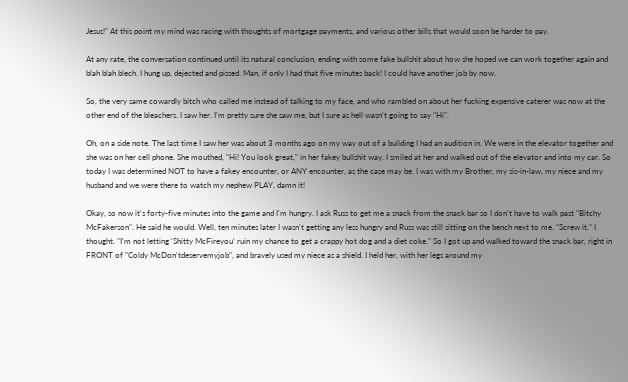Jesus!" At this point my mind was racing with thoughts of mortgage payments, and various other bills that would soon be harder to pay.

At any rate, the conversation continued until its natural conclusion, ending with some fake bullshit about how she hoped we can work together again and blah blah blech. I hung up, dejected and pissed. Man, if only I had that five minutes back! I could have another job by now.

So, the very same cowardly bitch who called me instead of talking to my face, and who rambled on about her fucking expensive caterer was now at the other end of the bleachers. I saw her. I'm pretty sure she saw me, but I sure as hell wasn't going to say "Hi".

Oh, on a side note. The last time I saw her was about 3 months ago on my way out of a building I had an audition in. We were in the elevator together and she was on her cell phone. She mouthed, "Hi! You look great," in her fakey bullshit way. I smiled at her and walked out of the elevator and into my car. So today I was determined NOT to have a fakey encounter, or ANY encounter, as the case may be. I was with my Brother, my sis-in-law, my niece and my husband and we were there to watch my nephew PLAY, damn it!

Okay, so now it's forty-five minutes into the game and I'm hungry. I ask Russ to get me a snack from the snack bar so I don't have to walk past "Bitchy McFakerson". He said he would. Well, ten minutes later I wasn't getting any less hungry and Russ was still sitting on the bench next to me. "Screw it," I thought. "I'm not letting 'Shitty McFireyou' ruin my chance to get a crappy hot dog and a diet coke." So I got up and walked toward the snack bar, right in FRONT of "Coldy McDon'tdeservemyjob", and bravely used my niece as a shield. I held her, with her legs around my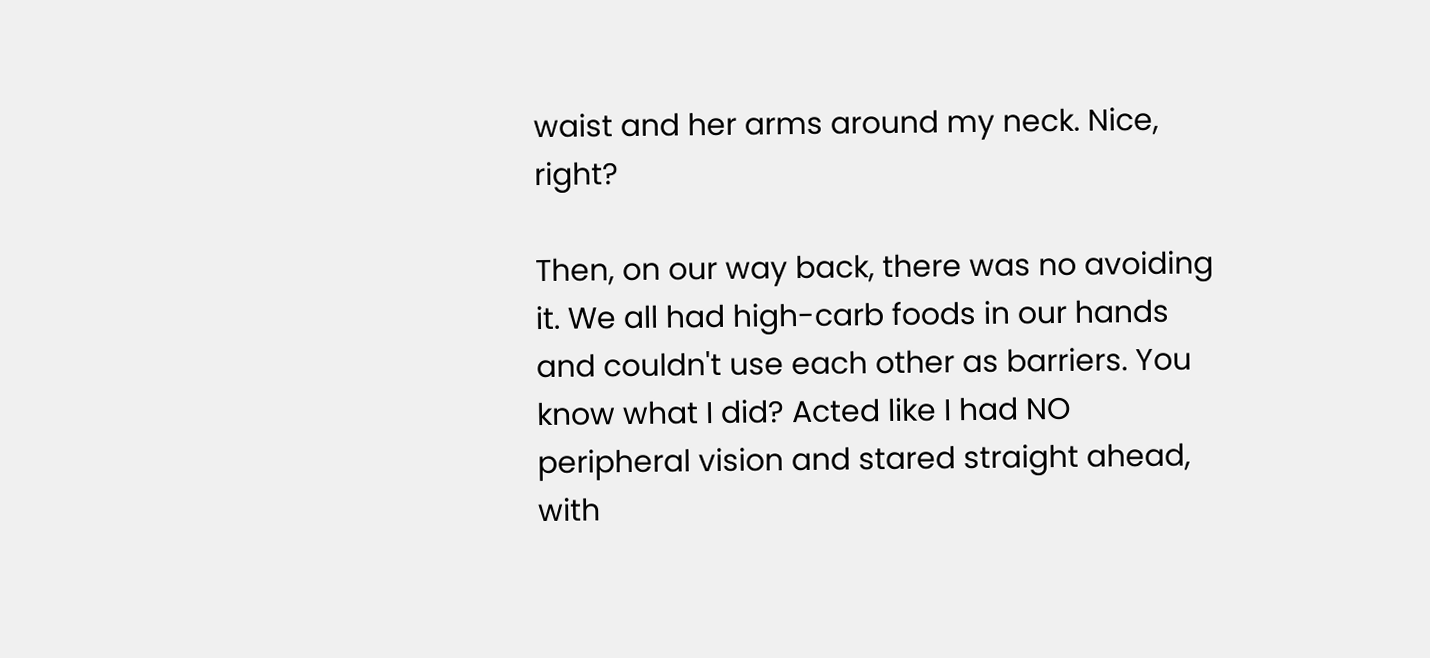waist and her arms around my neck. Nice, right?

Then, on our way back, there was no avoiding it. We all had high-carb foods in our hands and couldn't use each other as barriers. You know what I did? Acted like I had NO peripheral vision and stared straight ahead, with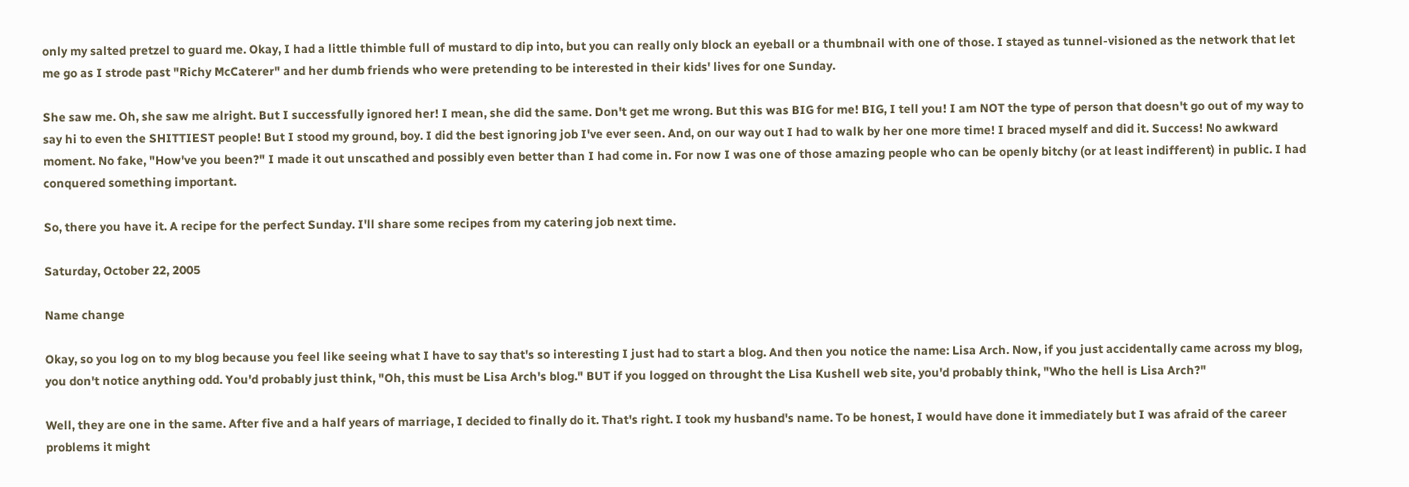only my salted pretzel to guard me. Okay, I had a little thimble full of mustard to dip into, but you can really only block an eyeball or a thumbnail with one of those. I stayed as tunnel-visioned as the network that let me go as I strode past "Richy McCaterer" and her dumb friends who were pretending to be interested in their kids' lives for one Sunday.

She saw me. Oh, she saw me alright. But I successfully ignored her! I mean, she did the same. Don't get me wrong. But this was BIG for me! BIG, I tell you! I am NOT the type of person that doesn't go out of my way to say hi to even the SHITTIEST people! But I stood my ground, boy. I did the best ignoring job I've ever seen. And, on our way out I had to walk by her one more time! I braced myself and did it. Success! No awkward moment. No fake, "How've you been?" I made it out unscathed and possibly even better than I had come in. For now I was one of those amazing people who can be openly bitchy (or at least indifferent) in public. I had conquered something important.

So, there you have it. A recipe for the perfect Sunday. I'll share some recipes from my catering job next time.

Saturday, October 22, 2005

Name change

Okay, so you log on to my blog because you feel like seeing what I have to say that's so interesting I just had to start a blog. And then you notice the name: Lisa Arch. Now, if you just accidentally came across my blog, you don't notice anything odd. You'd probably just think, "Oh, this must be Lisa Arch's blog." BUT if you logged on throught the Lisa Kushell web site, you'd probably think, "Who the hell is Lisa Arch?"

Well, they are one in the same. After five and a half years of marriage, I decided to finally do it. That's right. I took my husband's name. To be honest, I would have done it immediately but I was afraid of the career problems it might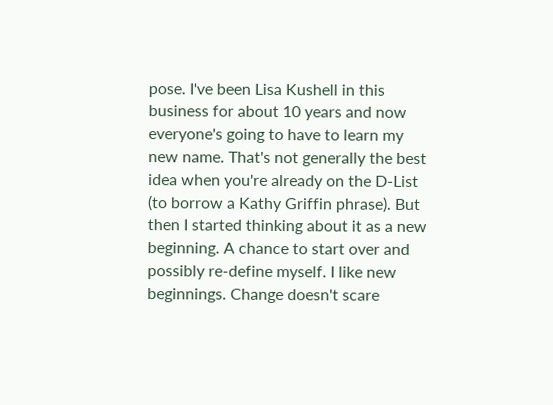pose. I've been Lisa Kushell in this business for about 10 years and now everyone's going to have to learn my new name. That's not generally the best idea when you're already on the D-List (to borrow a Kathy Griffin phrase). But then I started thinking about it as a new beginning. A chance to start over and possibly re-define myself. I like new beginnings. Change doesn't scare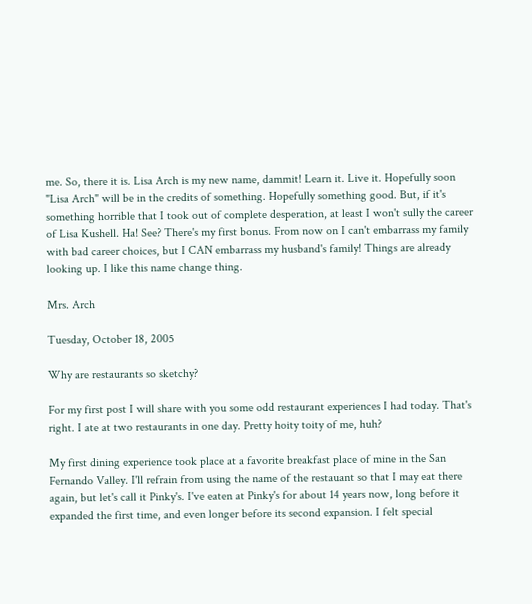me. So, there it is. Lisa Arch is my new name, dammit! Learn it. Live it. Hopefully soon "Lisa Arch" will be in the credits of something. Hopefully something good. But, if it's something horrible that I took out of complete desperation, at least I won't sully the career of Lisa Kushell. Ha! See? There's my first bonus. From now on I can't embarrass my family with bad career choices, but I CAN embarrass my husband's family! Things are already looking up. I like this name change thing.

Mrs. Arch

Tuesday, October 18, 2005

Why are restaurants so sketchy?

For my first post I will share with you some odd restaurant experiences I had today. That's right. I ate at two restaurants in one day. Pretty hoity toity of me, huh?

My first dining experience took place at a favorite breakfast place of mine in the San Fernando Valley. I'll refrain from using the name of the restauant so that I may eat there again, but let's call it Pinky's. I've eaten at Pinky's for about 14 years now, long before it expanded the first time, and even longer before its second expansion. I felt special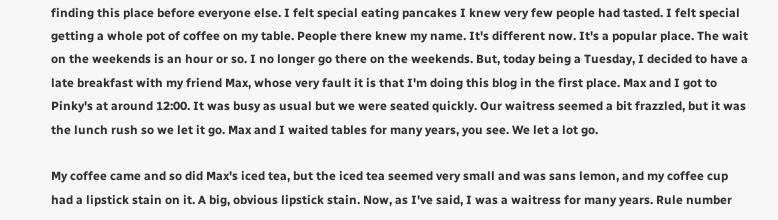finding this place before everyone else. I felt special eating pancakes I knew very few people had tasted. I felt special getting a whole pot of coffee on my table. People there knew my name. It's different now. It's a popular place. The wait on the weekends is an hour or so. I no longer go there on the weekends. But, today being a Tuesday, I decided to have a late breakfast with my friend Max, whose very fault it is that I'm doing this blog in the first place. Max and I got to Pinky's at around 12:00. It was busy as usual but we were seated quickly. Our waitress seemed a bit frazzled, but it was the lunch rush so we let it go. Max and I waited tables for many years, you see. We let a lot go.

My coffee came and so did Max's iced tea, but the iced tea seemed very small and was sans lemon, and my coffee cup had a lipstick stain on it. A big, obvious lipstick stain. Now, as I've said, I was a waitress for many years. Rule number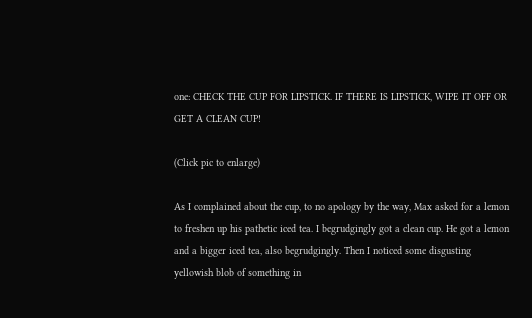one: CHECK THE CUP FOR LIPSTICK. IF THERE IS LIPSTICK, WIPE IT OFF OR GET A CLEAN CUP!

(Click pic to enlarge)

As I complained about the cup, to no apology by the way, Max asked for a lemon to freshen up his pathetic iced tea. I begrudgingly got a clean cup. He got a lemon and a bigger iced tea, also begrudgingly. Then I noticed some disgusting yellowish blob of something in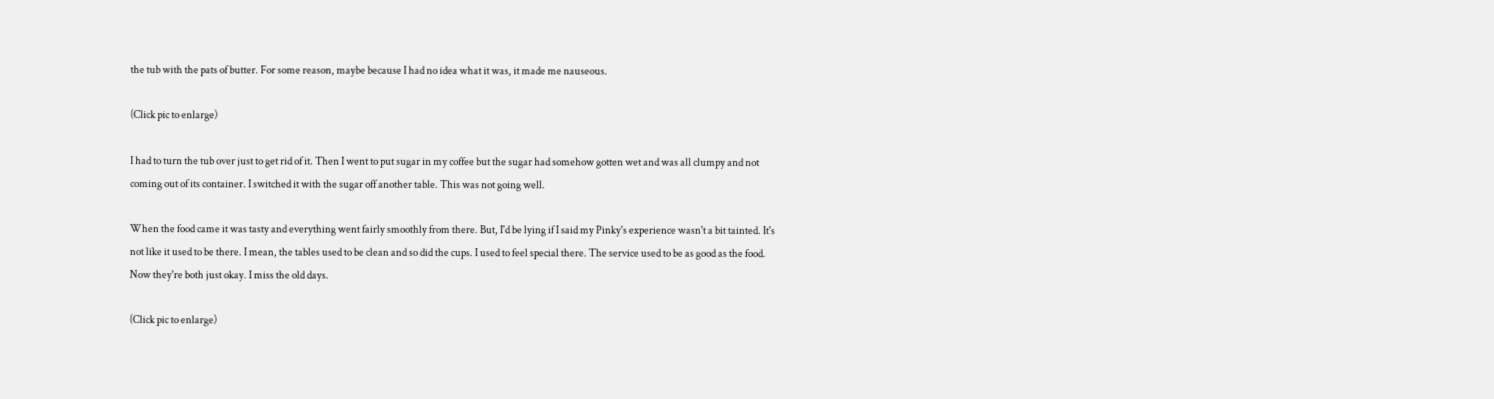the tub with the pats of butter. For some reason, maybe because I had no idea what it was, it made me nauseous.

(Click pic to enlarge)

I had to turn the tub over just to get rid of it. Then I went to put sugar in my coffee but the sugar had somehow gotten wet and was all clumpy and not coming out of its container. I switched it with the sugar off another table. This was not going well.

When the food came it was tasty and everything went fairly smoothly from there. But, I'd be lying if I said my Pinky's experience wasn't a bit tainted. It's not like it used to be there. I mean, the tables used to be clean and so did the cups. I used to feel special there. The service used to be as good as the food. Now they're both just okay. I miss the old days.

(Click pic to enlarge)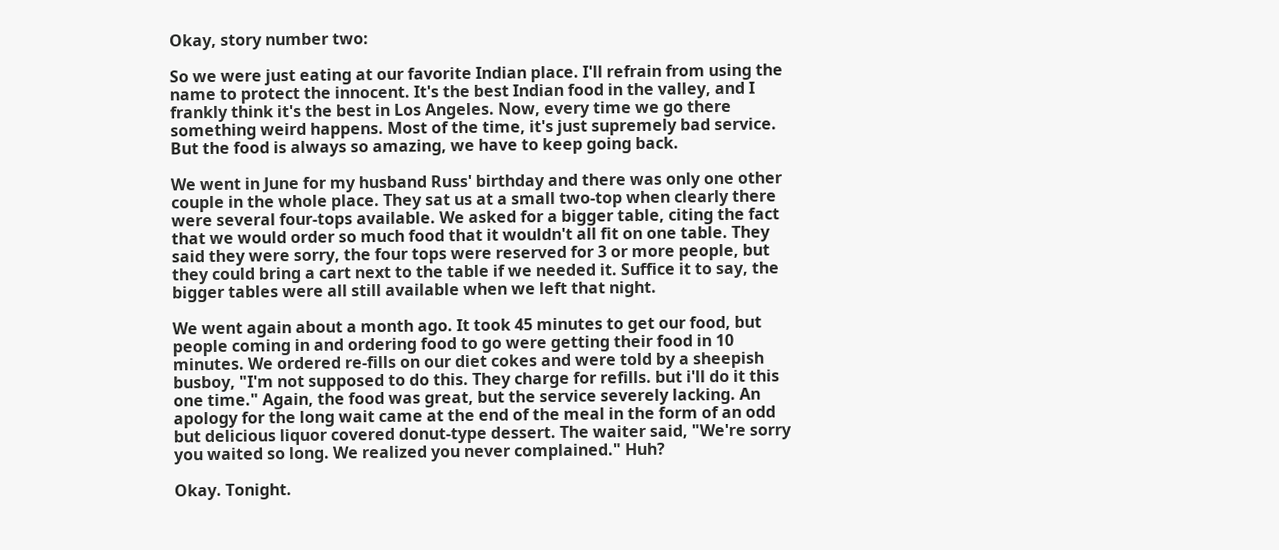Okay, story number two:

So we were just eating at our favorite Indian place. I'll refrain from using the name to protect the innocent. It's the best Indian food in the valley, and I frankly think it's the best in Los Angeles. Now, every time we go there something weird happens. Most of the time, it's just supremely bad service. But the food is always so amazing, we have to keep going back.

We went in June for my husband Russ' birthday and there was only one other couple in the whole place. They sat us at a small two-top when clearly there were several four-tops available. We asked for a bigger table, citing the fact that we would order so much food that it wouldn't all fit on one table. They said they were sorry, the four tops were reserved for 3 or more people, but they could bring a cart next to the table if we needed it. Suffice it to say, the bigger tables were all still available when we left that night.

We went again about a month ago. It took 45 minutes to get our food, but people coming in and ordering food to go were getting their food in 10 minutes. We ordered re-fills on our diet cokes and were told by a sheepish busboy, "I'm not supposed to do this. They charge for refills. but i'll do it this one time." Again, the food was great, but the service severely lacking. An apology for the long wait came at the end of the meal in the form of an odd but delicious liquor covered donut-type dessert. The waiter said, "We're sorry you waited so long. We realized you never complained." Huh?

Okay. Tonight.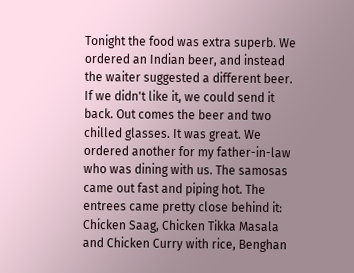Tonight the food was extra superb. We ordered an Indian beer, and instead the waiter suggested a different beer. If we didn't like it, we could send it back. Out comes the beer and two chilled glasses. It was great. We ordered another for my father-in-law who was dining with us. The samosas came out fast and piping hot. The entrees came pretty close behind it: Chicken Saag, Chicken Tikka Masala and Chicken Curry with rice, Benghan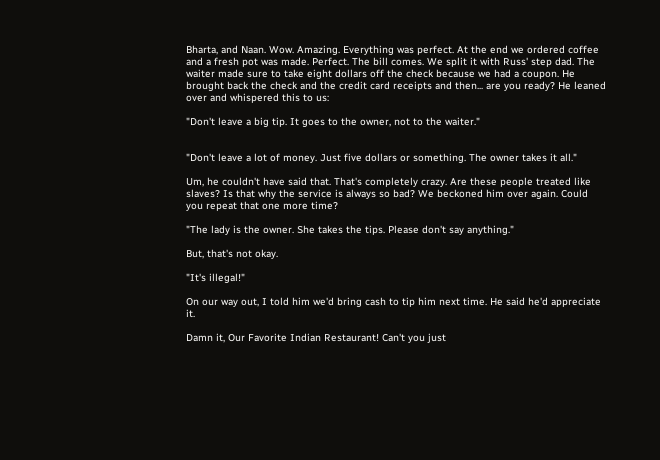Bharta, and Naan. Wow. Amazing. Everything was perfect. At the end we ordered coffee and a fresh pot was made. Perfect. The bill comes. We split it with Russ' step dad. The waiter made sure to take eight dollars off the check because we had a coupon. He brought back the check and the credit card receipts and then... are you ready? He leaned over and whispered this to us:

"Don't leave a big tip. It goes to the owner, not to the waiter."


"Don't leave a lot of money. Just five dollars or something. The owner takes it all."

Um, he couldn't have said that. That's completely crazy. Are these people treated like slaves? Is that why the service is always so bad? We beckoned him over again. Could you repeat that one more time?

"The lady is the owner. She takes the tips. Please don't say anything."

But, that's not okay.

"It's illegal!"

On our way out, I told him we'd bring cash to tip him next time. He said he'd appreciate it.

Damn it, Our Favorite Indian Restaurant! Can't you just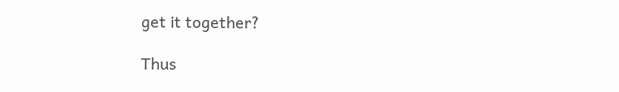get it together?

Thus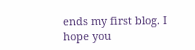ends my first blog. I hope you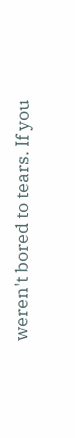weren't bored to tears. If you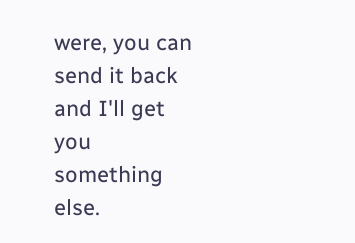were, you can send it back and I'll get you something else.